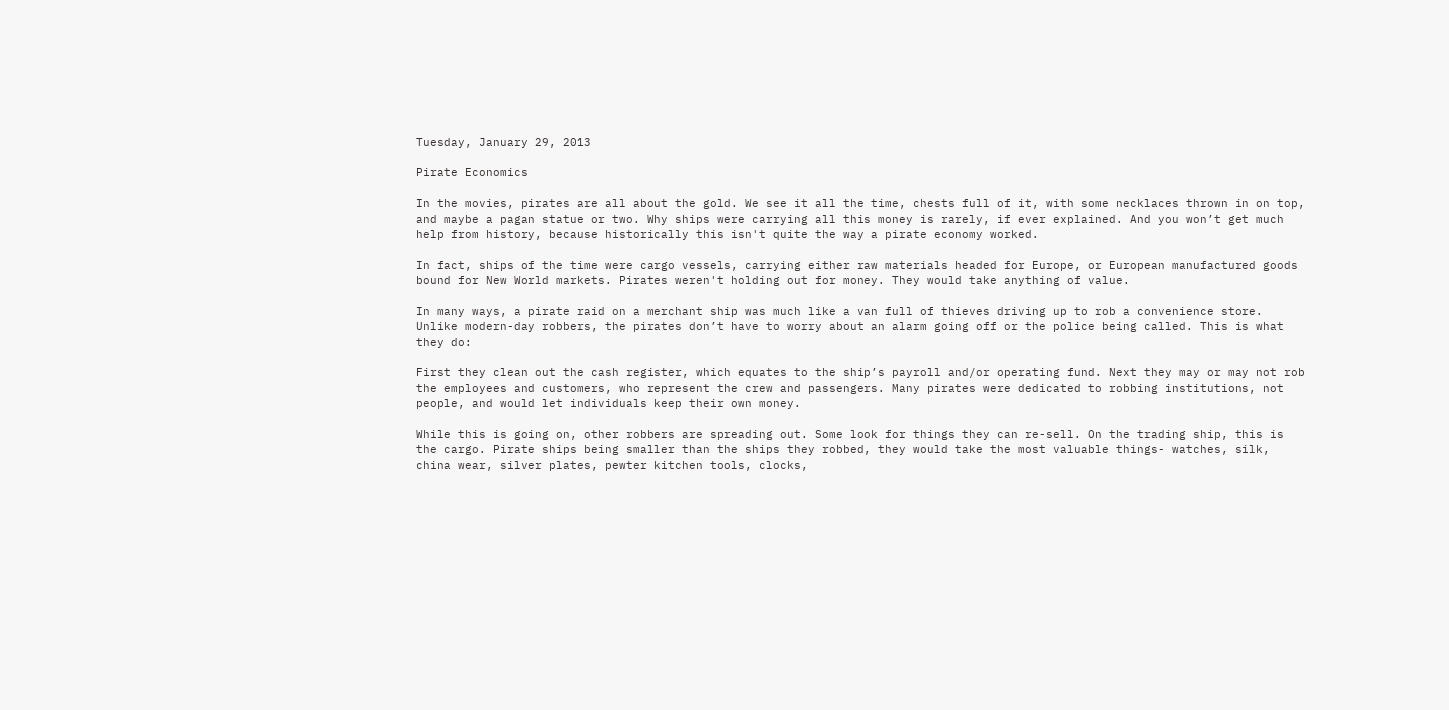Tuesday, January 29, 2013

Pirate Economics

In the movies, pirates are all about the gold. We see it all the time, chests full of it, with some necklaces thrown in on top, and maybe a pagan statue or two. Why ships were carrying all this money is rarely, if ever explained. And you won’t get much help from history, because historically this isn't quite the way a pirate economy worked.

In fact, ships of the time were cargo vessels, carrying either raw materials headed for Europe, or European manufactured goods bound for New World markets. Pirates weren't holding out for money. They would take anything of value.

In many ways, a pirate raid on a merchant ship was much like a van full of thieves driving up to rob a convenience store. Unlike modern-day robbers, the pirates don’t have to worry about an alarm going off or the police being called. This is what they do:

First they clean out the cash register, which equates to the ship’s payroll and/or operating fund. Next they may or may not rob the employees and customers, who represent the crew and passengers. Many pirates were dedicated to robbing institutions, not people, and would let individuals keep their own money.

While this is going on, other robbers are spreading out. Some look for things they can re-sell. On the trading ship, this is the cargo. Pirate ships being smaller than the ships they robbed, they would take the most valuable things- watches, silk, china wear, silver plates, pewter kitchen tools, clocks,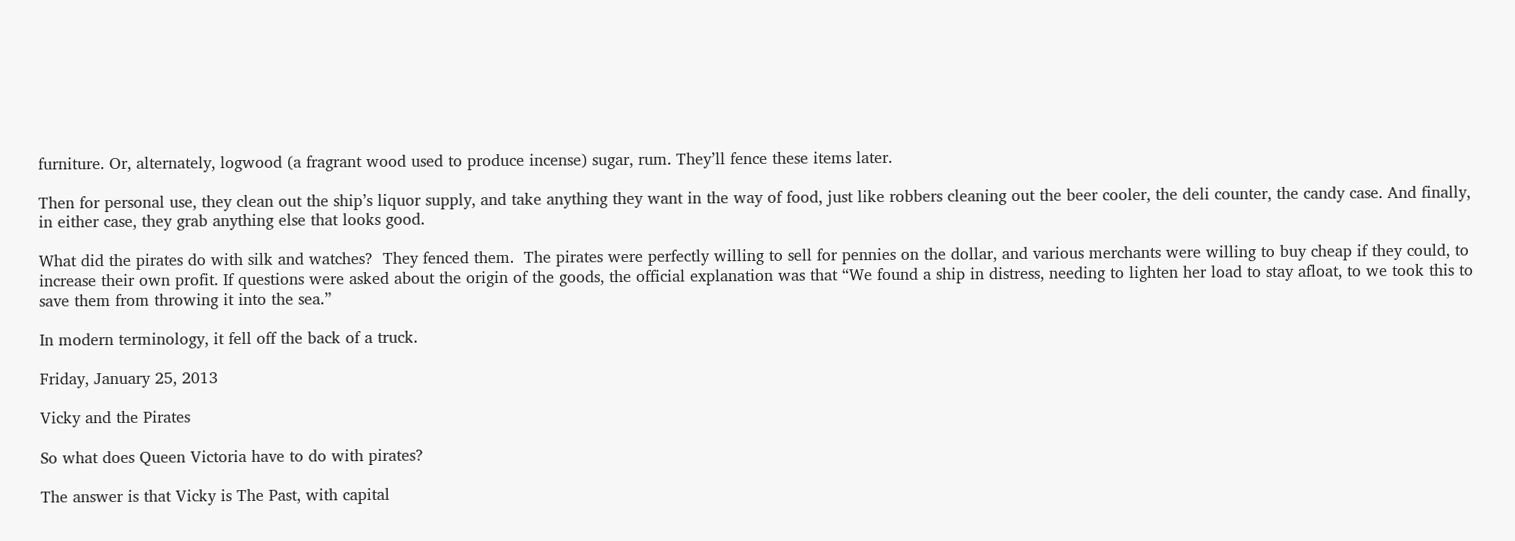furniture. Or, alternately, logwood (a fragrant wood used to produce incense) sugar, rum. They’ll fence these items later.

Then for personal use, they clean out the ship’s liquor supply, and take anything they want in the way of food, just like robbers cleaning out the beer cooler, the deli counter, the candy case. And finally, in either case, they grab anything else that looks good.

What did the pirates do with silk and watches?  They fenced them.  The pirates were perfectly willing to sell for pennies on the dollar, and various merchants were willing to buy cheap if they could, to increase their own profit. If questions were asked about the origin of the goods, the official explanation was that “We found a ship in distress, needing to lighten her load to stay afloat, to we took this to save them from throwing it into the sea.”

In modern terminology, it fell off the back of a truck.

Friday, January 25, 2013

Vicky and the Pirates

So what does Queen Victoria have to do with pirates?

The answer is that Vicky is The Past, with capital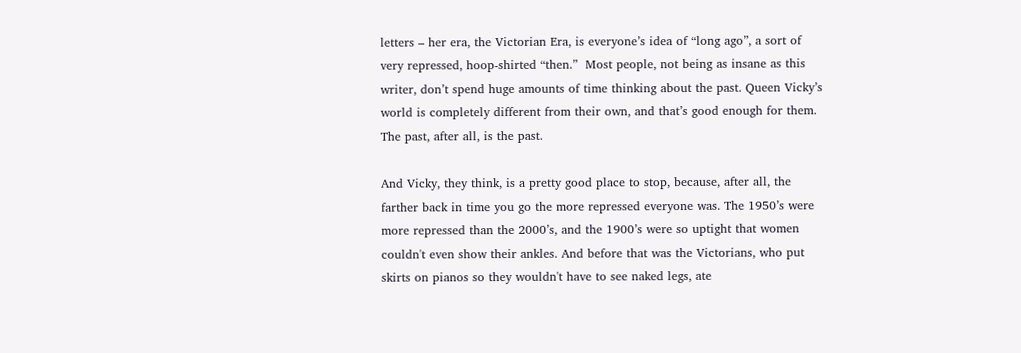letters – her era, the Victorian Era, is everyone’s idea of “long ago”, a sort of very repressed, hoop-shirted “then.”  Most people, not being as insane as this writer, don’t spend huge amounts of time thinking about the past. Queen Vicky’s world is completely different from their own, and that’s good enough for them. The past, after all, is the past.

And Vicky, they think, is a pretty good place to stop, because, after all, the farther back in time you go the more repressed everyone was. The 1950’s were more repressed than the 2000’s, and the 1900’s were so uptight that women couldn't even show their ankles. And before that was the Victorians, who put skirts on pianos so they wouldn't have to see naked legs, ate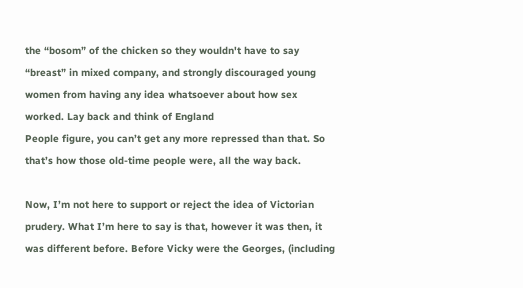the “bosom” of the chicken so they wouldn't have to say “breast” in mixed company, and strongly discouraged young women from having any idea whatsoever about how sex worked. Lay back and think of England
People figure, you can’t get any more repressed than that. So that’s how those old-time people were, all the way back.

Now, I’m not here to support or reject the idea of Victorian prudery. What I’m here to say is that, however it was then, it was different before. Before Vicky were the Georges, (including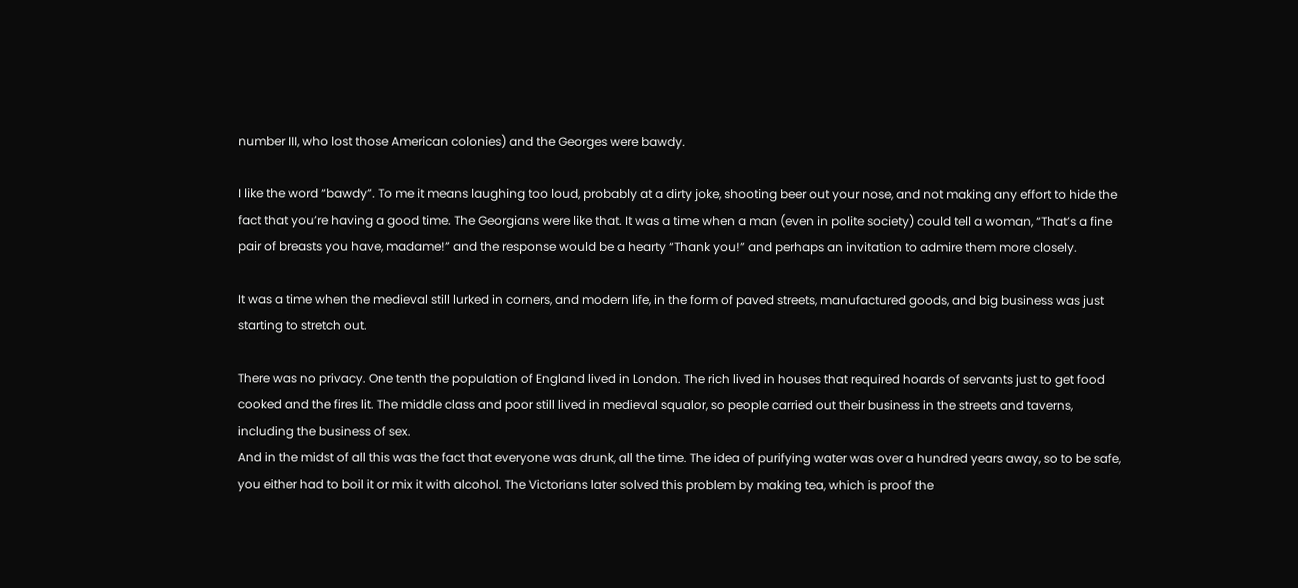number III, who lost those American colonies) and the Georges were bawdy.

I like the word “bawdy”. To me it means laughing too loud, probably at a dirty joke, shooting beer out your nose, and not making any effort to hide the fact that you’re having a good time. The Georgians were like that. It was a time when a man (even in polite society) could tell a woman, “That’s a fine pair of breasts you have, madame!” and the response would be a hearty “Thank you!” and perhaps an invitation to admire them more closely.

It was a time when the medieval still lurked in corners, and modern life, in the form of paved streets, manufactured goods, and big business was just starting to stretch out.

There was no privacy. One tenth the population of England lived in London. The rich lived in houses that required hoards of servants just to get food cooked and the fires lit. The middle class and poor still lived in medieval squalor, so people carried out their business in the streets and taverns, including the business of sex.
And in the midst of all this was the fact that everyone was drunk, all the time. The idea of purifying water was over a hundred years away, so to be safe, you either had to boil it or mix it with alcohol. The Victorians later solved this problem by making tea, which is proof the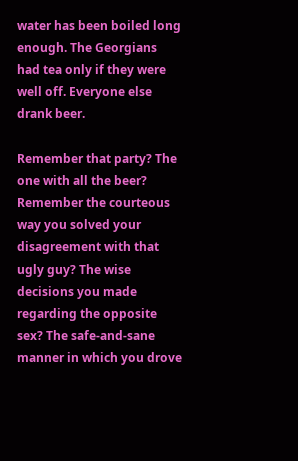water has been boiled long enough. The Georgians had tea only if they were well off. Everyone else drank beer.

Remember that party? The one with all the beer? Remember the courteous way you solved your disagreement with that ugly guy? The wise decisions you made regarding the opposite sex? The safe-and-sane manner in which you drove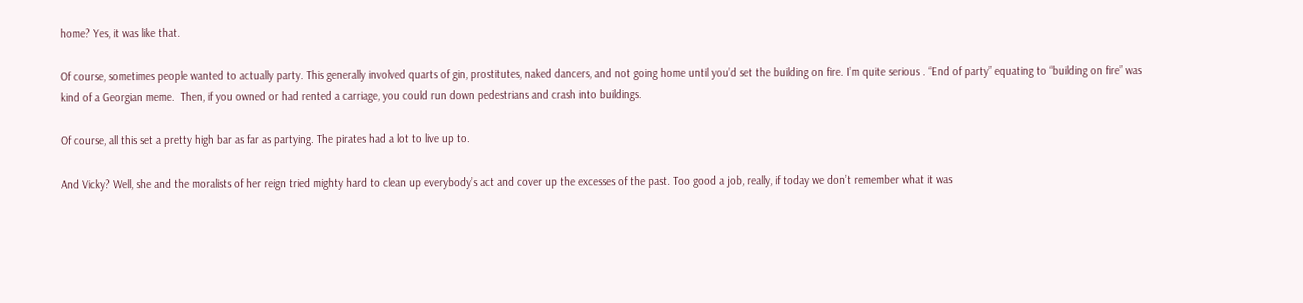home? Yes, it was like that.

Of course, sometimes people wanted to actually party. This generally involved quarts of gin, prostitutes, naked dancers, and not going home until you’d set the building on fire. I’m quite serious . “End of party” equating to “building on fire” was kind of a Georgian meme.  Then, if you owned or had rented a carriage, you could run down pedestrians and crash into buildings.

Of course, all this set a pretty high bar as far as partying. The pirates had a lot to live up to.

And Vicky? Well, she and the moralists of her reign tried mighty hard to clean up everybody’s act and cover up the excesses of the past. Too good a job, really, if today we don’t remember what it was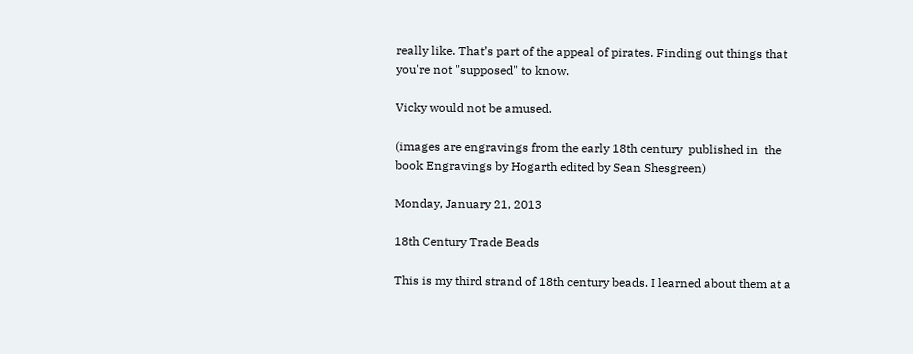really like. That’s part of the appeal of pirates. Finding out things that you're not "supposed" to know.

Vicky would not be amused.

(images are engravings from the early 18th century  published in  the book Engravings by Hogarth edited by Sean Shesgreen)

Monday, January 21, 2013

18th Century Trade Beads

This is my third strand of 18th century beads. I learned about them at a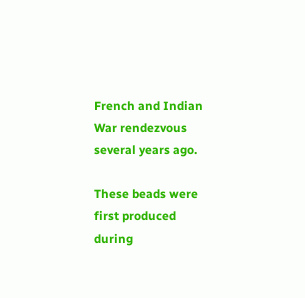French and Indian War rendezvous several years ago.

These beads were first produced during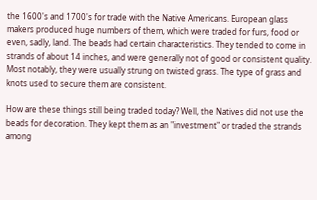the 1600's and 1700's for trade with the Native Americans. European glass makers produced huge numbers of them, which were traded for furs, food or even, sadly, land. The beads had certain characteristics. They tended to come in strands of about 14 inches, and were generally not of good or consistent quality. Most notably, they were usually strung on twisted grass. The type of grass and knots used to secure them are consistent.

How are these things still being traded today? Well, the Natives did not use the beads for decoration. They kept them as an "investment" or traded the strands among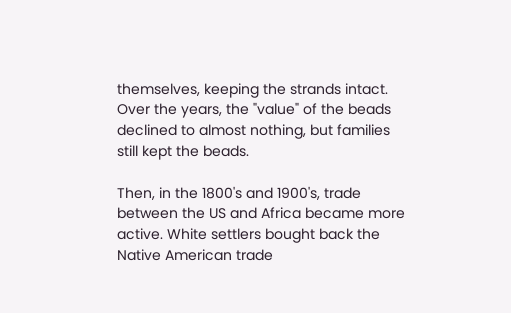themselves, keeping the strands intact. Over the years, the "value" of the beads declined to almost nothing, but families still kept the beads.

Then, in the 1800's and 1900's, trade between the US and Africa became more active. White settlers bought back the Native American trade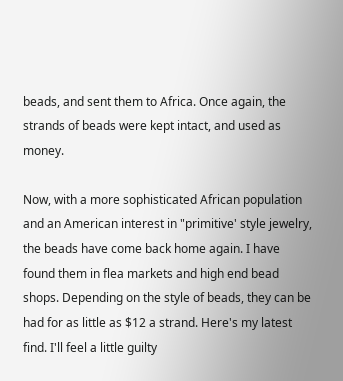beads, and sent them to Africa. Once again, the strands of beads were kept intact, and used as money.

Now, with a more sophisticated African population and an American interest in "primitive' style jewelry, the beads have come back home again. I have found them in flea markets and high end bead shops. Depending on the style of beads, they can be had for as little as $12 a strand. Here's my latest find. I'll feel a little guilty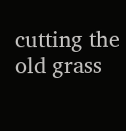cutting the old grass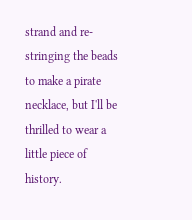strand and re-stringing the beads to make a pirate necklace, but I'll be thrilled to wear a little piece of history.